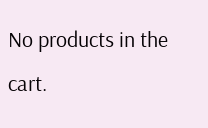No products in the cart.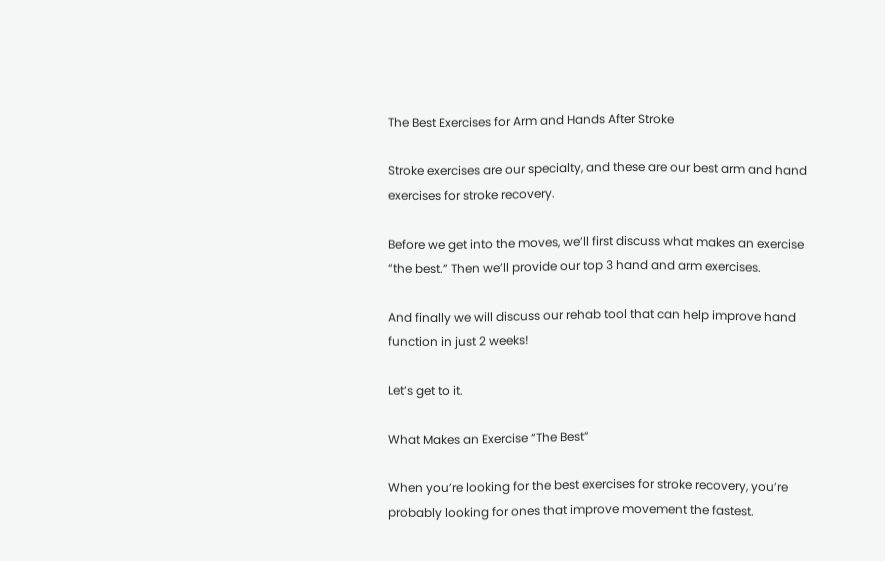The Best Exercises for Arm and Hands After Stroke

Stroke exercises are our specialty, and these are our best arm and hand exercises for stroke recovery.

Before we get into the moves, we’ll first discuss what makes an exercise “the best.” Then we’ll provide our top 3 hand and arm exercises.

And finally we will discuss our rehab tool that can help improve hand function in just 2 weeks!

Let’s get to it.

What Makes an Exercise “The Best”

When you’re looking for the best exercises for stroke recovery, you’re probably looking for ones that improve movement the fastest.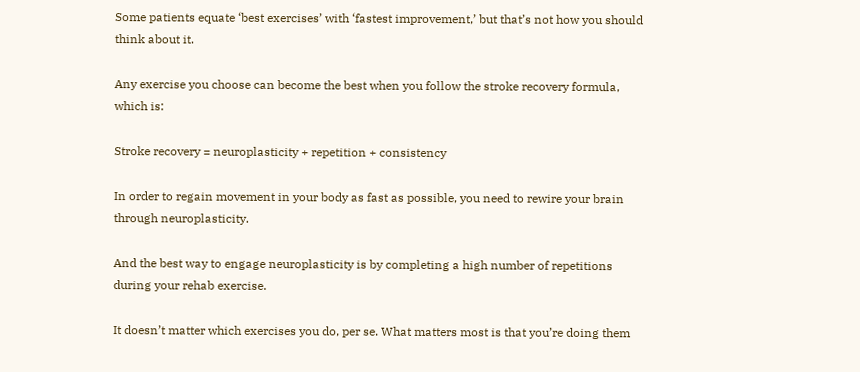Some patients equate ‘best exercises’ with ‘fastest improvement,’ but that’s not how you should think about it.

Any exercise you choose can become the best when you follow the stroke recovery formula, which is:

Stroke recovery = neuroplasticity + repetition + consistency

In order to regain movement in your body as fast as possible, you need to rewire your brain through neuroplasticity.

And the best way to engage neuroplasticity is by completing a high number of repetitions during your rehab exercise.

It doesn’t matter which exercises you do, per se. What matters most is that you’re doing them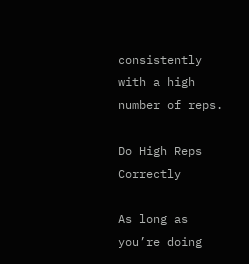consistently with a high number of reps.

Do High Reps Correctly

As long as you’re doing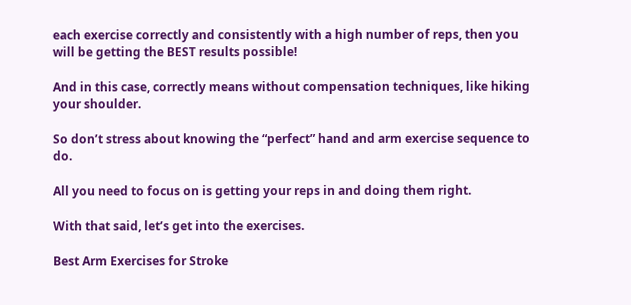each exercise correctly and consistently with a high number of reps, then you will be getting the BEST results possible!

And in this case, correctly means without compensation techniques, like hiking your shoulder.

So don’t stress about knowing the “perfect” hand and arm exercise sequence to do.

All you need to focus on is getting your reps in and doing them right.

With that said, let’s get into the exercises.

Best Arm Exercises for Stroke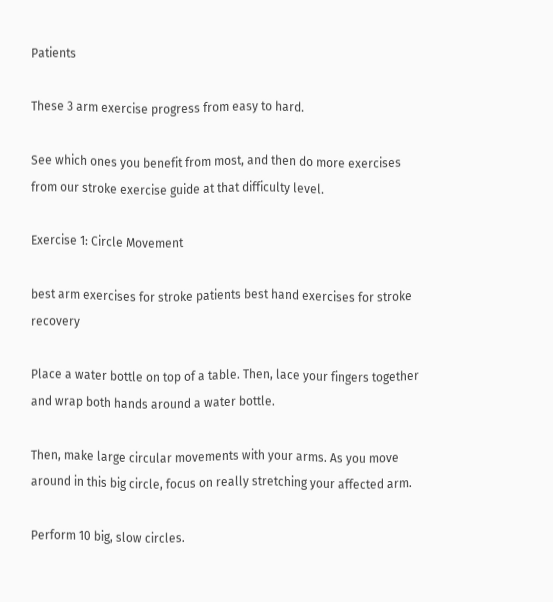Patients

These 3 arm exercise progress from easy to hard.

See which ones you benefit from most, and then do more exercises from our stroke exercise guide at that difficulty level.

Exercise 1: Circle Movement

best arm exercises for stroke patients best hand exercises for stroke recovery

Place a water bottle on top of a table. Then, lace your fingers together and wrap both hands around a water bottle.

Then, make large circular movements with your arms. As you move around in this big circle, focus on really stretching your affected arm.

Perform 10 big, slow circles.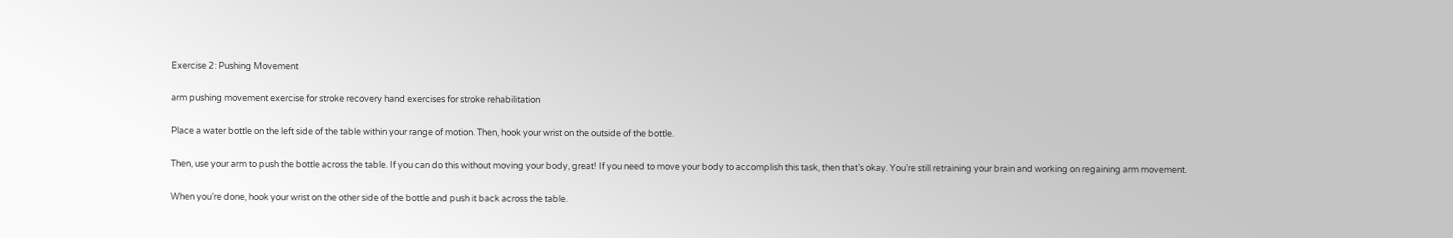Exercise 2: Pushing Movement

arm pushing movement exercise for stroke recovery hand exercises for stroke rehabilitation

Place a water bottle on the left side of the table within your range of motion. Then, hook your wrist on the outside of the bottle.

Then, use your arm to push the bottle across the table. If you can do this without moving your body, great! If you need to move your body to accomplish this task, then that’s okay. You’re still retraining your brain and working on regaining arm movement.

When you’re done, hook your wrist on the other side of the bottle and push it back across the table.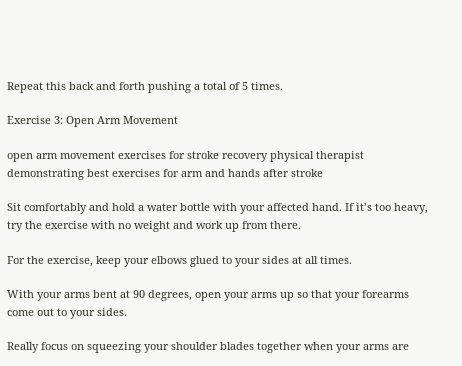Repeat this back and forth pushing a total of 5 times.

Exercise 3: Open Arm Movement

open arm movement exercises for stroke recovery physical therapist demonstrating best exercises for arm and hands after stroke

Sit comfortably and hold a water bottle with your affected hand. If it’s too heavy, try the exercise with no weight and work up from there.

For the exercise, keep your elbows glued to your sides at all times.

With your arms bent at 90 degrees, open your arms up so that your forearms come out to your sides.

Really focus on squeezing your shoulder blades together when your arms are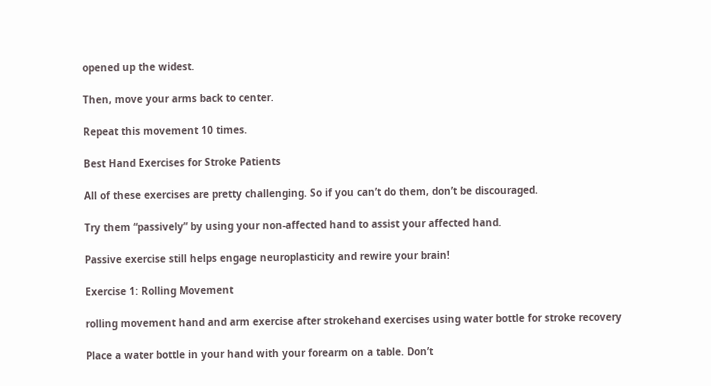opened up the widest.

Then, move your arms back to center.

Repeat this movement 10 times.

Best Hand Exercises for Stroke Patients

All of these exercises are pretty challenging. So if you can’t do them, don’t be discouraged.

Try them “passively” by using your non-affected hand to assist your affected hand.

Passive exercise still helps engage neuroplasticity and rewire your brain!

Exercise 1: Rolling Movement

rolling movement hand and arm exercise after strokehand exercises using water bottle for stroke recovery

Place a water bottle in your hand with your forearm on a table. Don’t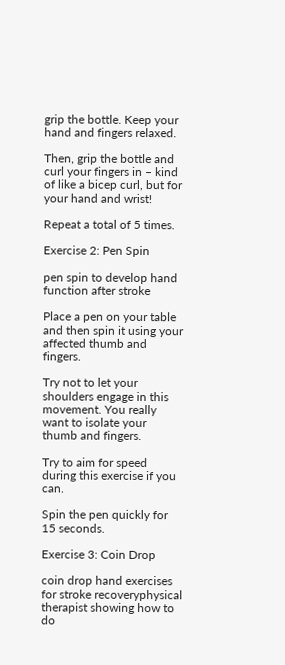grip the bottle. Keep your hand and fingers relaxed.

Then, grip the bottle and curl your fingers in – kind of like a bicep curl, but for your hand and wrist!

Repeat a total of 5 times.

Exercise 2: Pen Spin

pen spin to develop hand function after stroke

Place a pen on your table and then spin it using your affected thumb and fingers.

Try not to let your shoulders engage in this movement. You really want to isolate your thumb and fingers.

Try to aim for speed during this exercise if you can.

Spin the pen quickly for 15 seconds.

Exercise 3: Coin Drop

coin drop hand exercises for stroke recoveryphysical therapist showing how to do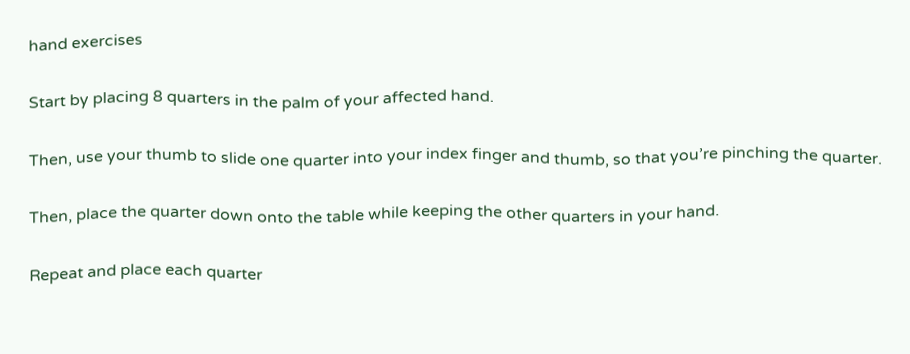hand exercises

Start by placing 8 quarters in the palm of your affected hand.

Then, use your thumb to slide one quarter into your index finger and thumb, so that you’re pinching the quarter.

Then, place the quarter down onto the table while keeping the other quarters in your hand.

Repeat and place each quarter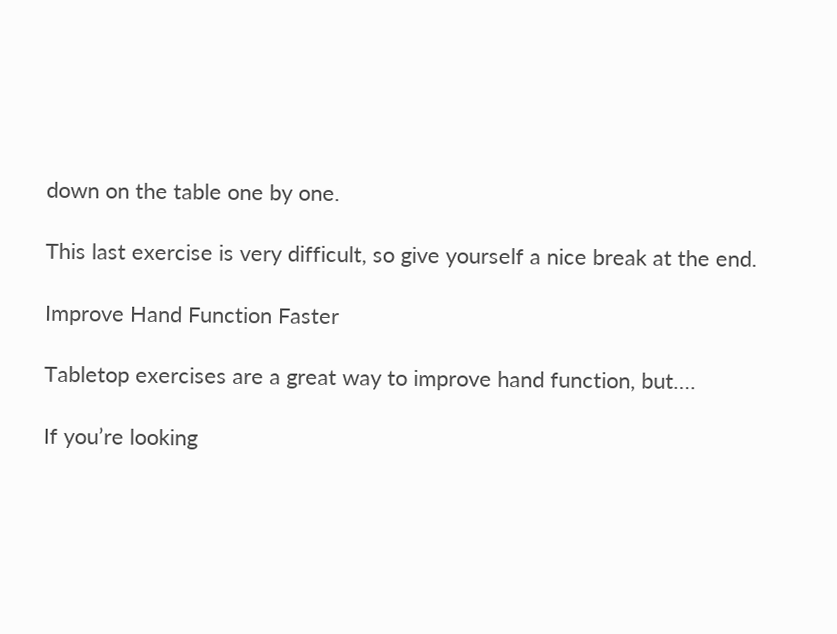down on the table one by one.

This last exercise is very difficult, so give yourself a nice break at the end.

Improve Hand Function Faster

Tabletop exercises are a great way to improve hand function, but….

If you’re looking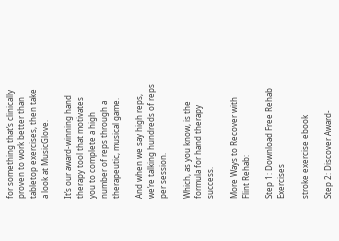for something that’s clinically proven to work better than tabletop exercises, then take a look at MusicGlove.

It’s our award-winning hand therapy tool that motivates you to complete a high number of reps through a therapeutic, musical game.

And when we say high reps, we’re talking hundreds of reps per session.

Which, as you know, is the formula for hand therapy success.

More Ways to Recover with Flint Rehab:

Step 1: Download Free Rehab Exercises

stroke exercise ebook

Step 2: Discover Award-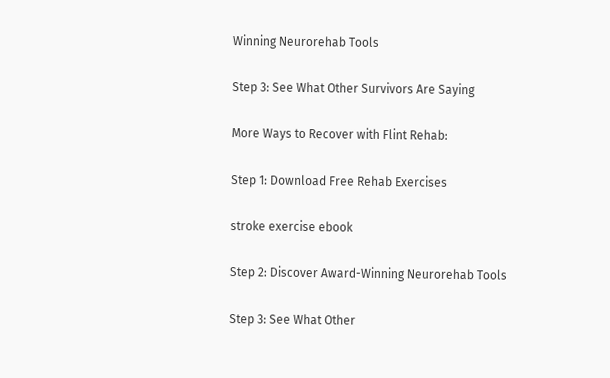Winning Neurorehab Tools

Step 3: See What Other Survivors Are Saying

More Ways to Recover with Flint Rehab:

Step 1: Download Free Rehab Exercises

stroke exercise ebook

Step 2: Discover Award-Winning Neurorehab Tools

Step 3: See What Other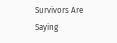Survivors Are Saying